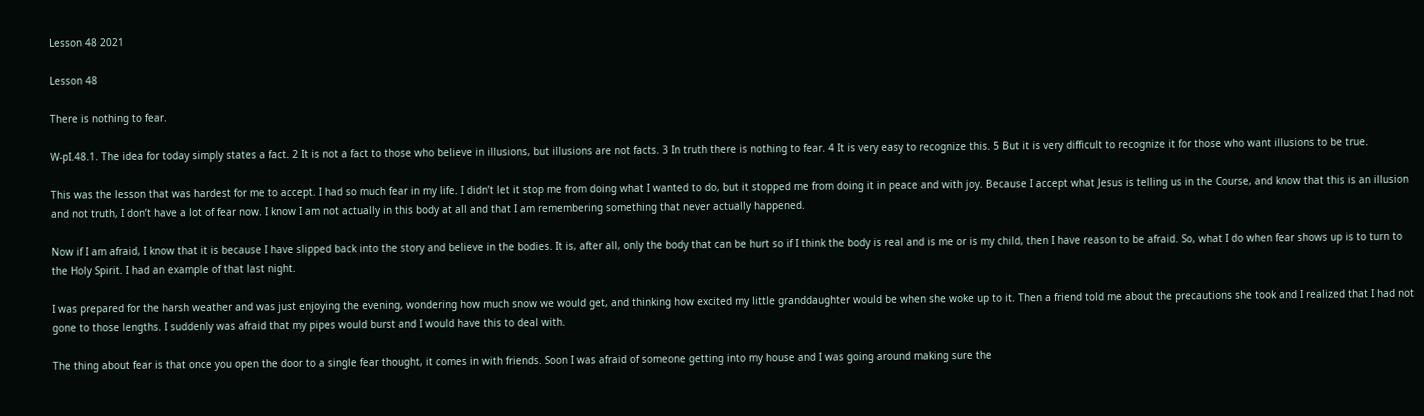Lesson 48 2021

Lesson 48

There is nothing to fear.

W-pI.48.1. The idea for today simply states a fact. 2 It is not a fact to those who believe in illusions, but illusions are not facts. 3 In truth there is nothing to fear. 4 It is very easy to recognize this. 5 But it is very difficult to recognize it for those who want illusions to be true.

This was the lesson that was hardest for me to accept. I had so much fear in my life. I didn’t let it stop me from doing what I wanted to do, but it stopped me from doing it in peace and with joy. Because I accept what Jesus is telling us in the Course, and know that this is an illusion and not truth, I don’t have a lot of fear now. I know I am not actually in this body at all and that I am remembering something that never actually happened.

Now if I am afraid, I know that it is because I have slipped back into the story and believe in the bodies. It is, after all, only the body that can be hurt so if I think the body is real and is me or is my child, then I have reason to be afraid. So, what I do when fear shows up is to turn to the Holy Spirit. I had an example of that last night.

I was prepared for the harsh weather and was just enjoying the evening, wondering how much snow we would get, and thinking how excited my little granddaughter would be when she woke up to it. Then a friend told me about the precautions she took and I realized that I had not gone to those lengths. I suddenly was afraid that my pipes would burst and I would have this to deal with.

The thing about fear is that once you open the door to a single fear thought, it comes in with friends. Soon I was afraid of someone getting into my house and I was going around making sure the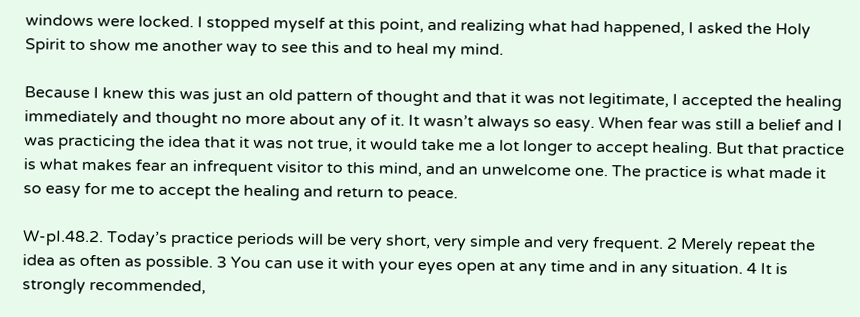windows were locked. I stopped myself at this point, and realizing what had happened, I asked the Holy Spirit to show me another way to see this and to heal my mind.

Because I knew this was just an old pattern of thought and that it was not legitimate, I accepted the healing immediately and thought no more about any of it. It wasn’t always so easy. When fear was still a belief and I was practicing the idea that it was not true, it would take me a lot longer to accept healing. But that practice is what makes fear an infrequent visitor to this mind, and an unwelcome one. The practice is what made it so easy for me to accept the healing and return to peace.

W-pI.48.2. Today’s practice periods will be very short, very simple and very frequent. 2 Merely repeat the idea as often as possible. 3 You can use it with your eyes open at any time and in any situation. 4 It is strongly recommended,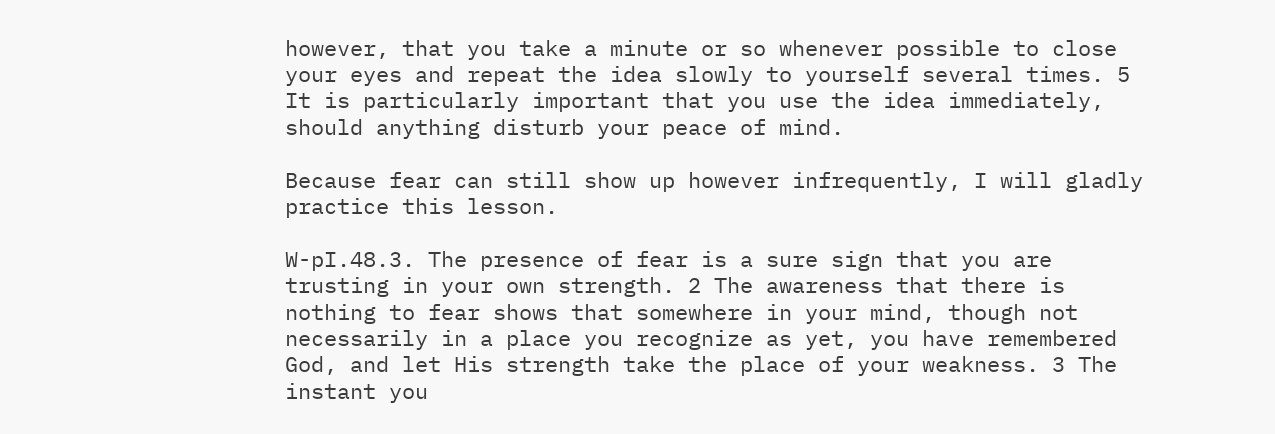however, that you take a minute or so whenever possible to close your eyes and repeat the idea slowly to yourself several times. 5 It is particularly important that you use the idea immediately, should anything disturb your peace of mind.

Because fear can still show up however infrequently, I will gladly practice this lesson.

W-pI.48.3. The presence of fear is a sure sign that you are trusting in your own strength. 2 The awareness that there is nothing to fear shows that somewhere in your mind, though not necessarily in a place you recognize as yet, you have remembered God, and let His strength take the place of your weakness. 3 The instant you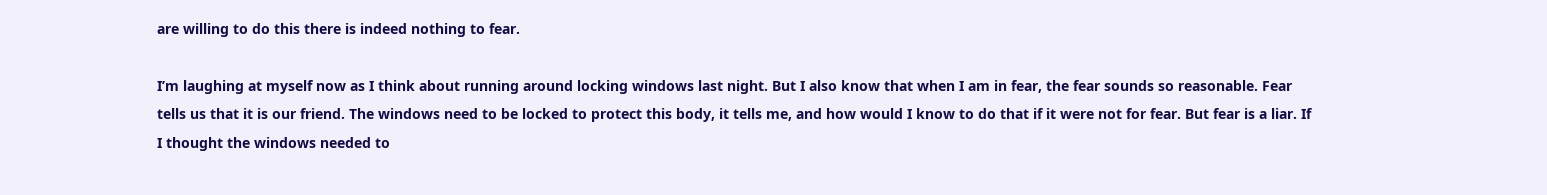are willing to do this there is indeed nothing to fear.

I’m laughing at myself now as I think about running around locking windows last night. But I also know that when I am in fear, the fear sounds so reasonable. Fear tells us that it is our friend. The windows need to be locked to protect this body, it tells me, and how would I know to do that if it were not for fear. But fear is a liar. If I thought the windows needed to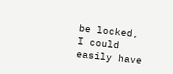be locked, I could easily have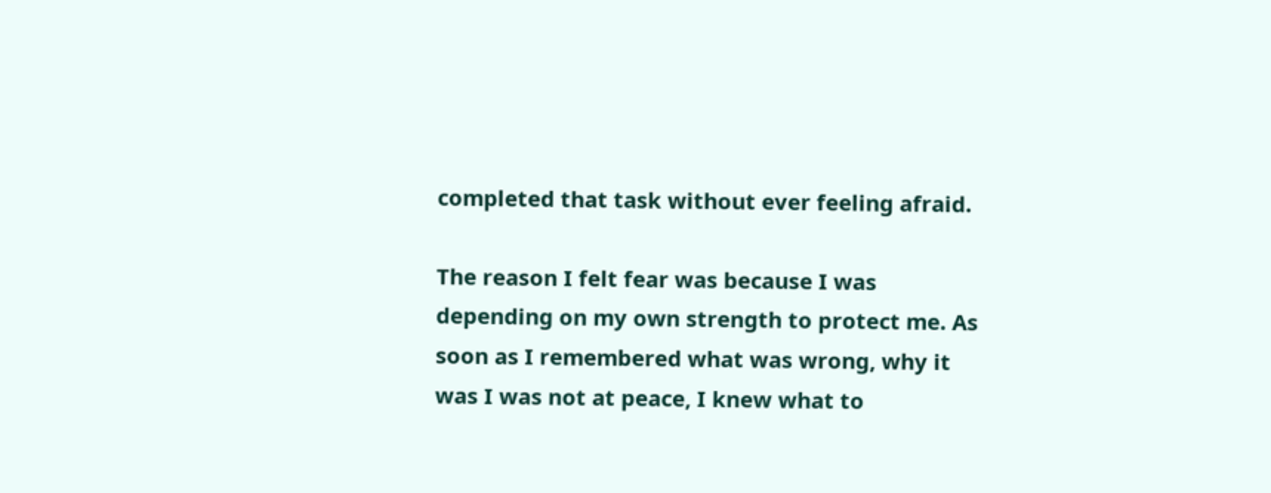completed that task without ever feeling afraid.

The reason I felt fear was because I was depending on my own strength to protect me. As soon as I remembered what was wrong, why it was I was not at peace, I knew what to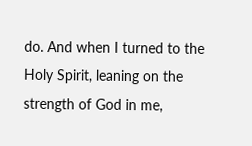do. And when I turned to the Holy Spirit, leaning on the strength of God in me,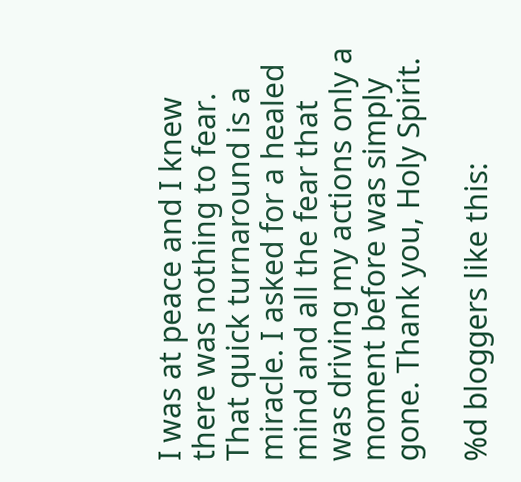I was at peace and I knew there was nothing to fear. That quick turnaround is a miracle. I asked for a healed mind and all the fear that was driving my actions only a moment before was simply gone. Thank you, Holy Spirit.

%d bloggers like this: